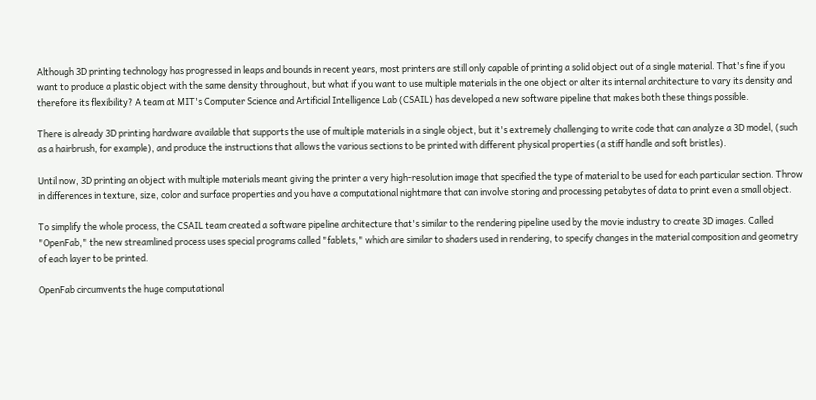Although 3D printing technology has progressed in leaps and bounds in recent years, most printers are still only capable of printing a solid object out of a single material. That's fine if you want to produce a plastic object with the same density throughout, but what if you want to use multiple materials in the one object or alter its internal architecture to vary its density and therefore its flexibility? A team at MIT's Computer Science and Artificial Intelligence Lab (CSAIL) has developed a new software pipeline that makes both these things possible.

There is already 3D printing hardware available that supports the use of multiple materials in a single object, but it's extremely challenging to write code that can analyze a 3D model, (such as a hairbrush, for example), and produce the instructions that allows the various sections to be printed with different physical properties (a stiff handle and soft bristles).

Until now, 3D printing an object with multiple materials meant giving the printer a very high-resolution image that specified the type of material to be used for each particular section. Throw in differences in texture, size, color and surface properties and you have a computational nightmare that can involve storing and processing petabytes of data to print even a small object.

To simplify the whole process, the CSAIL team created a software pipeline architecture that's similar to the rendering pipeline used by the movie industry to create 3D images. Called "OpenFab," the new streamlined process uses special programs called "fablets," which are similar to shaders used in rendering, to specify changes in the material composition and geometry of each layer to be printed.

OpenFab circumvents the huge computational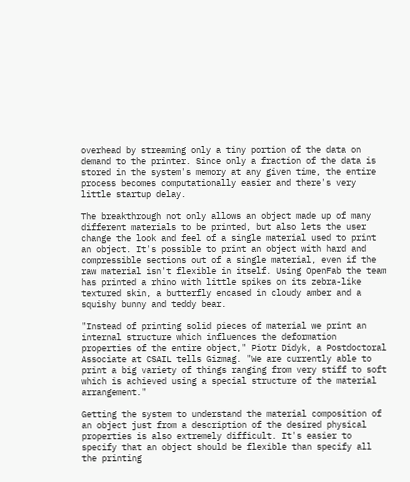overhead by streaming only a tiny portion of the data on demand to the printer. Since only a fraction of the data is stored in the system's memory at any given time, the entire process becomes computationally easier and there's very little startup delay.

The breakthrough not only allows an object made up of many different materials to be printed, but also lets the user change the look and feel of a single material used to print an object. It's possible to print an object with hard and compressible sections out of a single material, even if the raw material isn't flexible in itself. Using OpenFab the team has printed a rhino with little spikes on its zebra-like textured skin, a butterfly encased in cloudy amber and a squishy bunny and teddy bear.

"Instead of printing solid pieces of material we print an internal structure which influences the deformation properties of the entire object," Piotr Didyk, a Postdoctoral Associate at CSAIL tells Gizmag. "We are currently able to print a big variety of things ranging from very stiff to soft which is achieved using a special structure of the material arrangement."

Getting the system to understand the material composition of an object just from a description of the desired physical properties is also extremely difficult. It's easier to specify that an object should be flexible than specify all the printing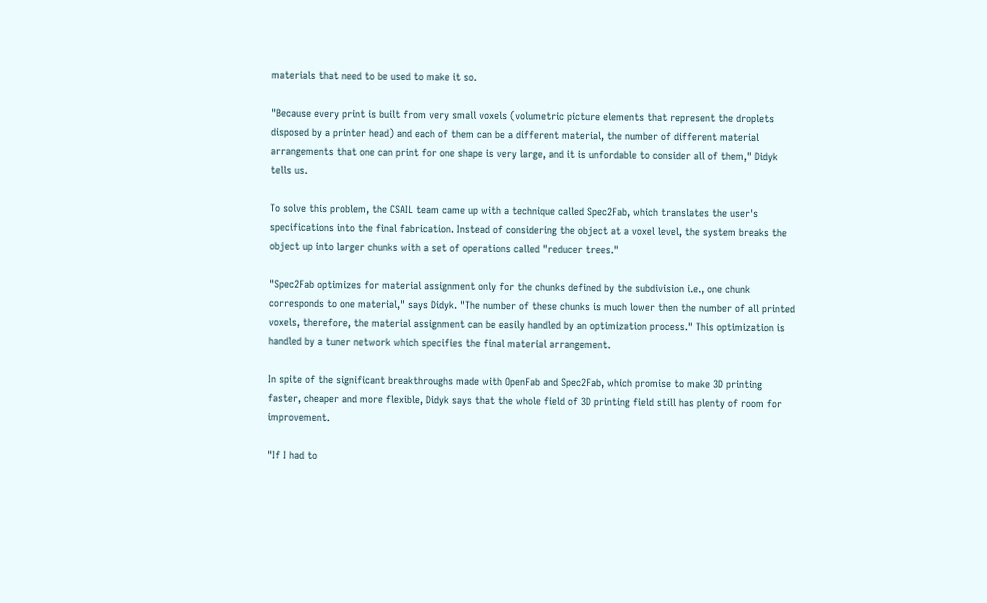materials that need to be used to make it so.

"Because every print is built from very small voxels (volumetric picture elements that represent the droplets disposed by a printer head) and each of them can be a different material, the number of different material arrangements that one can print for one shape is very large, and it is unfordable to consider all of them," Didyk tells us.

To solve this problem, the CSAIL team came up with a technique called Spec2Fab, which translates the user's specifications into the final fabrication. Instead of considering the object at a voxel level, the system breaks the object up into larger chunks with a set of operations called "reducer trees."

"Spec2Fab optimizes for material assignment only for the chunks defined by the subdivision i.e., one chunk corresponds to one material," says Didyk. "The number of these chunks is much lower then the number of all printed voxels, therefore, the material assignment can be easily handled by an optimization process." This optimization is handled by a tuner network which specifies the final material arrangement.

In spite of the significant breakthroughs made with OpenFab and Spec2Fab, which promise to make 3D printing faster, cheaper and more flexible, Didyk says that the whole field of 3D printing field still has plenty of room for improvement.

"If I had to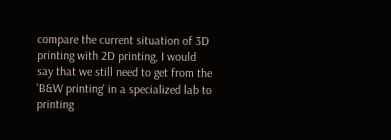compare the current situation of 3D printing with 2D printing, I would say that we still need to get from the 'B&W printing' in a specialized lab to printing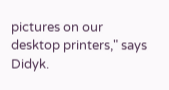pictures on our desktop printers," says Didyk.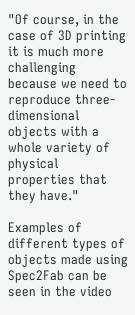"Of course, in the case of 3D printing it is much more challenging because we need to reproduce three-dimensional objects with a whole variety of physical properties that they have."

Examples of different types of objects made using Spec2Fab can be seen in the video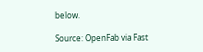below.

Source: OpenFab via Fast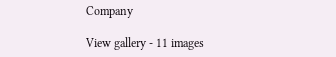Company

View gallery - 11 images